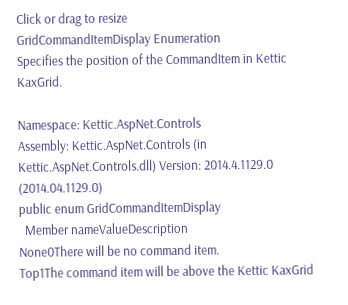Click or drag to resize
GridCommandItemDisplay Enumeration
Specifies the position of the CommandItem in Kettic KaxGrid.

Namespace: Kettic.AspNet.Controls
Assembly: Kettic.AspNet.Controls (in Kettic.AspNet.Controls.dll) Version: 2014.4.1129.0 (2014.04.1129.0)
public enum GridCommandItemDisplay
  Member nameValueDescription
None0There will be no command item.
Top1The command item will be above the Kettic KaxGrid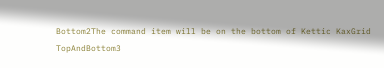Bottom2The command item will be on the bottom of Kettic KaxGrid
TopAndBottom3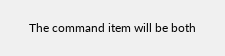The command item will be both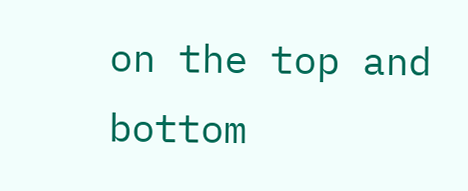on the top and bottom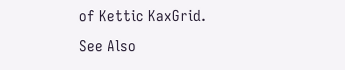of Kettic KaxGrid.
See Also